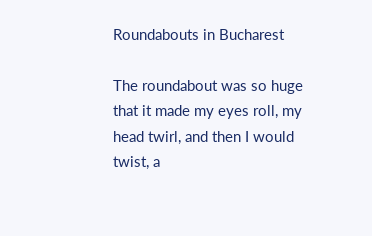Roundabouts in Bucharest

The roundabout was so huge that it made my eyes roll, my head twirl, and then I would twist, a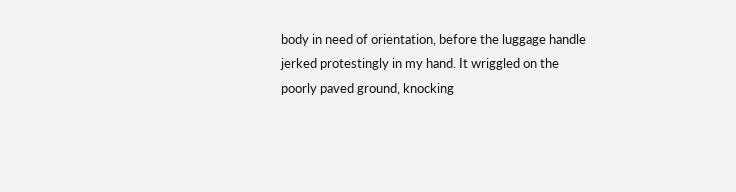body in need of orientation, before the luggage handle jerked protestingly in my hand. It wriggled on the poorly paved ground, knocking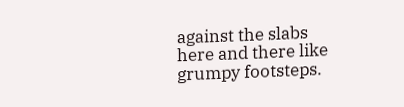against the slabs here and there like grumpy footsteps.